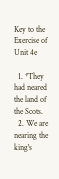Key to the Exercise of Unit 4e

  1. *They had neared the land of the Scots.
  2. We are nearing the king's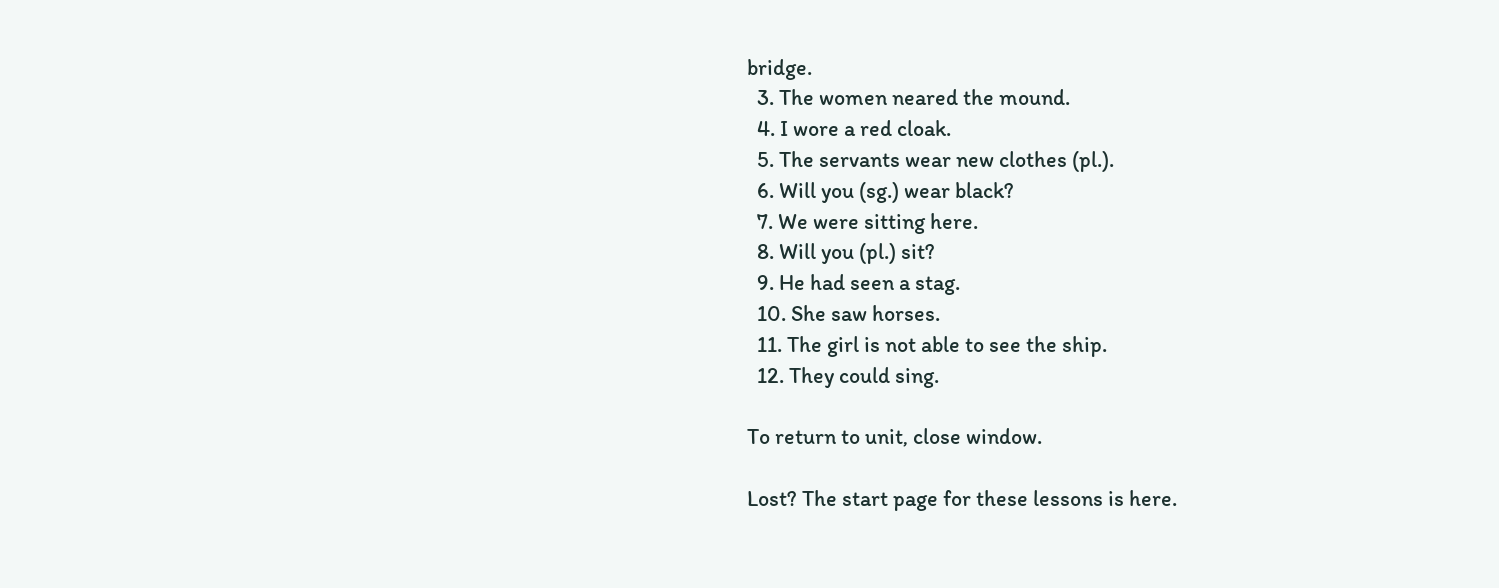bridge.
  3. The women neared the mound.
  4. I wore a red cloak.
  5. The servants wear new clothes (pl.).
  6. Will you (sg.) wear black?
  7. We were sitting here.
  8. Will you (pl.) sit?
  9. He had seen a stag.
  10. She saw horses.
  11. The girl is not able to see the ship.
  12. They could sing.

To return to unit, close window.

Lost? The start page for these lessons is here.